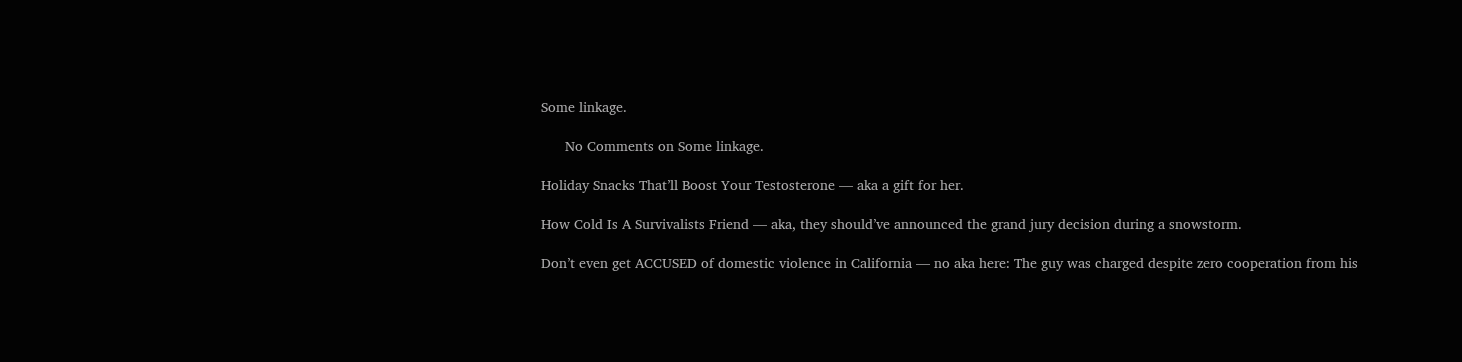Some linkage.

      No Comments on Some linkage.

Holiday Snacks That’ll Boost Your Testosterone — aka a gift for her.

How Cold Is A Survivalists Friend — aka, they should’ve announced the grand jury decision during a snowstorm.

Don’t even get ACCUSED of domestic violence in California — no aka here: The guy was charged despite zero cooperation from his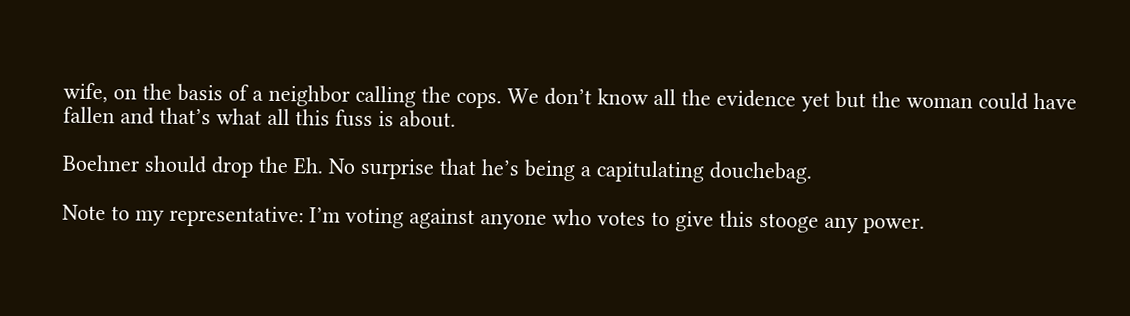wife, on the basis of a neighbor calling the cops. We don’t know all the evidence yet but the woman could have fallen and that’s what all this fuss is about.

Boehner should drop the Eh. No surprise that he’s being a capitulating douchebag.

Note to my representative: I’m voting against anyone who votes to give this stooge any power.